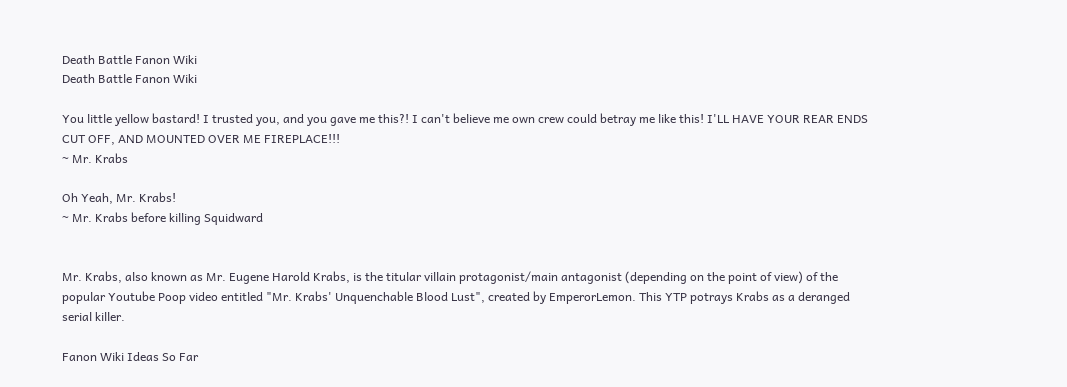Death Battle Fanon Wiki
Death Battle Fanon Wiki

You little yellow bastard! I trusted you, and you gave me this?! I can't believe me own crew could betray me like this! I'LL HAVE YOUR REAR ENDS CUT OFF, AND MOUNTED OVER ME FIREPLACE!!!
~ Mr. Krabs

Oh Yeah, Mr. Krabs!
~ Mr. Krabs before killing Squidward


Mr. Krabs, also known as Mr. Eugene Harold Krabs, is the titular villain protagonist/main antagonist (depending on the point of view) of the popular Youtube Poop video entitled "Mr. Krabs' Unquenchable Blood Lust", created by EmperorLemon. This YTP potrays Krabs as a deranged serial killer.

Fanon Wiki Ideas So Far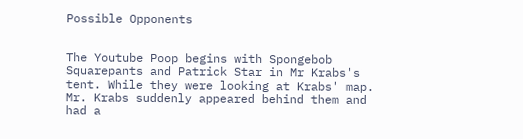Possible Opponents


The Youtube Poop begins with Spongebob Squarepants and Patrick Star in Mr Krabs's tent. While they were looking at Krabs' map. Mr. Krabs suddenly appeared behind them and had a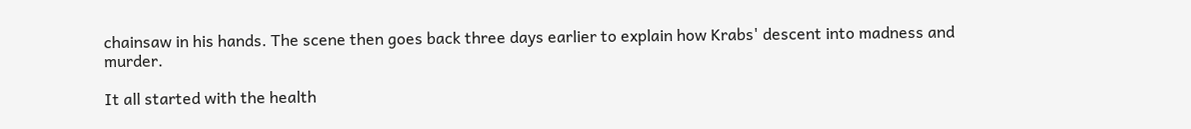chainsaw in his hands. The scene then goes back three days earlier to explain how Krabs' descent into madness and murder.

It all started with the health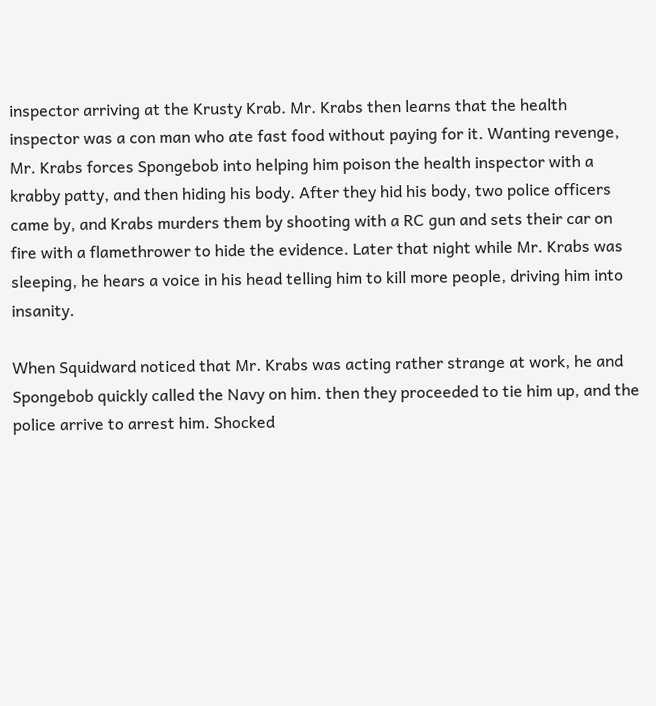inspector arriving at the Krusty Krab. Mr. Krabs then learns that the health inspector was a con man who ate fast food without paying for it. Wanting revenge, Mr. Krabs forces Spongebob into helping him poison the health inspector with a krabby patty, and then hiding his body. After they hid his body, two police officers came by, and Krabs murders them by shooting with a RC gun and sets their car on fire with a flamethrower to hide the evidence. Later that night while Mr. Krabs was sleeping, he hears a voice in his head telling him to kill more people, driving him into insanity.

When Squidward noticed that Mr. Krabs was acting rather strange at work, he and Spongebob quickly called the Navy on him. then they proceeded to tie him up, and the police arrive to arrest him. Shocked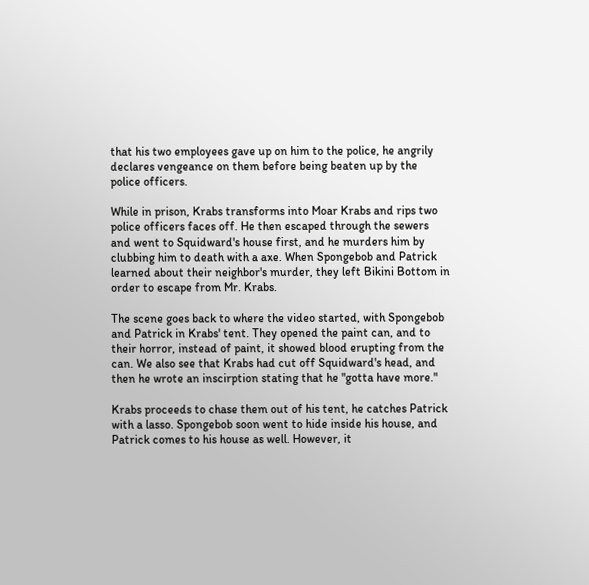that his two employees gave up on him to the police, he angrily declares vengeance on them before being beaten up by the police officers.

While in prison, Krabs transforms into Moar Krabs and rips two police officers faces off. He then escaped through the sewers and went to Squidward's house first, and he murders him by clubbing him to death with a axe. When Spongebob and Patrick learned about their neighbor's murder, they left Bikini Bottom in order to escape from Mr. Krabs.

The scene goes back to where the video started, with Spongebob and Patrick in Krabs' tent. They opened the paint can, and to their horror, instead of paint, it showed blood erupting from the can. We also see that Krabs had cut off Squidward's head, and then he wrote an inscirption stating that he "gotta have more."

Krabs proceeds to chase them out of his tent, he catches Patrick with a lasso. Spongebob soon went to hide inside his house, and Patrick comes to his house as well. However, it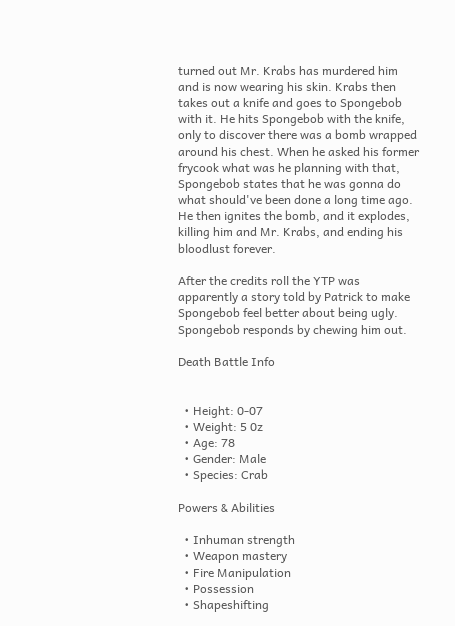turned out Mr. Krabs has murdered him and is now wearing his skin. Krabs then takes out a knife and goes to Spongebob with it. He hits Spongebob with the knife, only to discover there was a bomb wrapped around his chest. When he asked his former frycook what was he planning with that, Spongebob states that he was gonna do what should've been done a long time ago. He then ignites the bomb, and it explodes, killing him and Mr. Krabs, and ending his bloodlust forever.

After the credits roll the YTP was apparently a story told by Patrick to make Spongebob feel better about being ugly. Spongebob responds by chewing him out.

Death Battle Info


  • Height: 0-07
  • Weight: 5 0z
  • Age: 78
  • Gender: Male
  • Species: Crab

Powers & Abilities

  • Inhuman strength
  • Weapon mastery
  • Fire Manipulation
  • Possession
  • Shapeshifting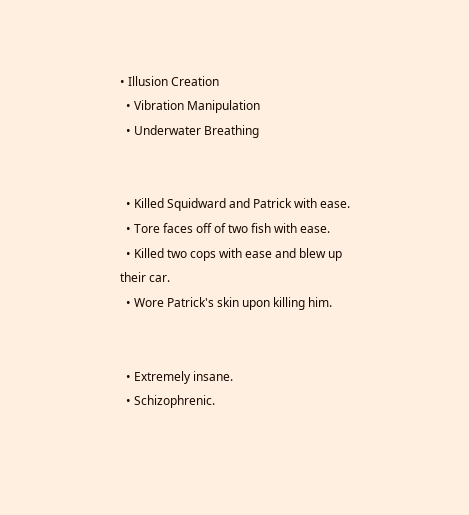• Illusion Creation
  • Vibration Manipulation
  • Underwater Breathing


  • Killed Squidward and Patrick with ease.
  • Tore faces off of two fish with ease.
  • Killed two cops with ease and blew up their car.
  • Wore Patrick's skin upon killing him.


  • Extremely insane.
  • Schizophrenic.